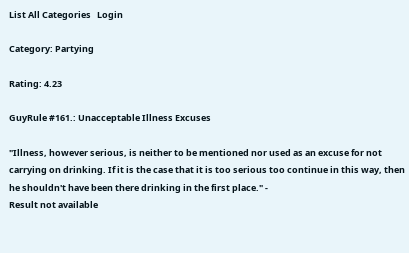List All Categories   Login

Category: Partying

Rating: 4.23

GuyRule #161.: Unacceptable Illness Excuses

"Illness, however serious, is neither to be mentioned nor used as an excuse for not carrying on drinking. If it is the case that it is too serious too continue in this way, then he shouldn't have been there drinking in the first place." -
Result not available